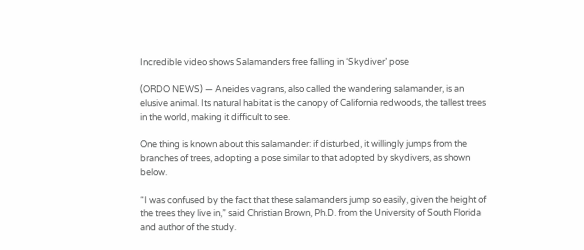Incredible video shows Salamanders free falling in ‘Skydiver’ pose

(ORDO NEWS) — Aneides vagrans, also called the wandering salamander, is an elusive animal. Its natural habitat is the canopy of California redwoods, the tallest trees in the world, making it difficult to see.

One thing is known about this salamander: if disturbed, it willingly jumps from the branches of trees, adopting a pose similar to that adopted by skydivers, as shown below.

“I was confused by the fact that these salamanders jump so easily, given the height of the trees they live in,” said Christian Brown, Ph.D. from the University of South Florida and author of the study.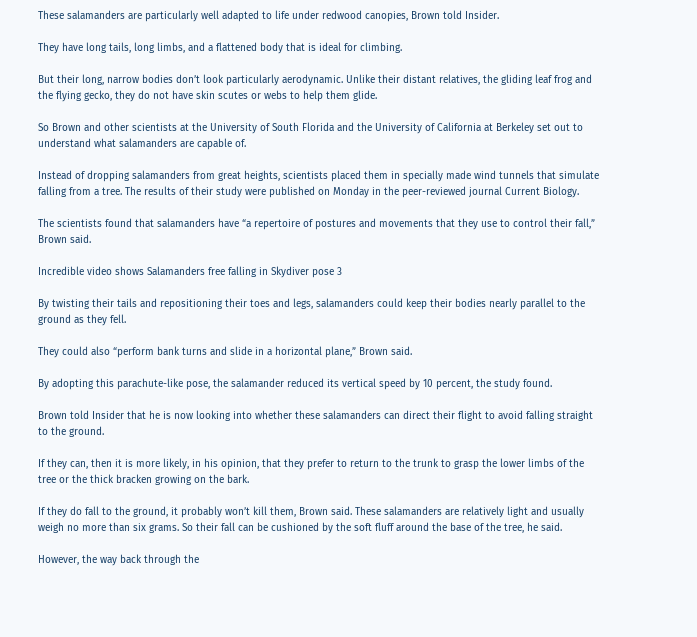These salamanders are particularly well adapted to life under redwood canopies, Brown told Insider.

They have long tails, long limbs, and a flattened body that is ideal for climbing.

But their long, narrow bodies don’t look particularly aerodynamic. Unlike their distant relatives, the gliding leaf frog and the flying gecko, they do not have skin scutes or webs to help them glide.

So Brown and other scientists at the University of South Florida and the University of California at Berkeley set out to understand what salamanders are capable of.

Instead of dropping salamanders from great heights, scientists placed them in specially made wind tunnels that simulate falling from a tree. The results of their study were published on Monday in the peer-reviewed journal Current Biology.

The scientists found that salamanders have “a repertoire of postures and movements that they use to control their fall,” Brown said.

Incredible video shows Salamanders free falling in Skydiver pose 3

By twisting their tails and repositioning their toes and legs, salamanders could keep their bodies nearly parallel to the ground as they fell.

They could also “perform bank turns and slide in a horizontal plane,” Brown said.

By adopting this parachute-like pose, the salamander reduced its vertical speed by 10 percent, the study found.

Brown told Insider that he is now looking into whether these salamanders can direct their flight to avoid falling straight to the ground.

If they can, then it is more likely, in his opinion, that they prefer to return to the trunk to grasp the lower limbs of the tree or the thick bracken growing on the bark.

If they do fall to the ground, it probably won’t kill them, Brown said. These salamanders are relatively light and usually weigh no more than six grams. So their fall can be cushioned by the soft fluff around the base of the tree, he said.

However, the way back through the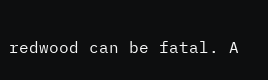redwood can be fatal. A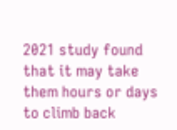2021 study found that it may take them hours or days to climb back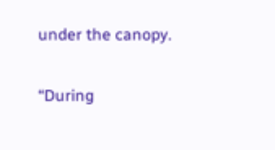under the canopy.

“During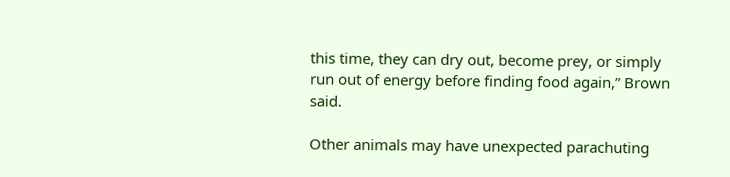this time, they can dry out, become prey, or simply run out of energy before finding food again,” Brown said.

Other animals may have unexpected parachuting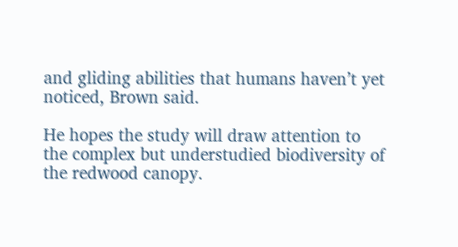and gliding abilities that humans haven’t yet noticed, Brown said.

He hopes the study will draw attention to the complex but understudied biodiversity of the redwood canopy.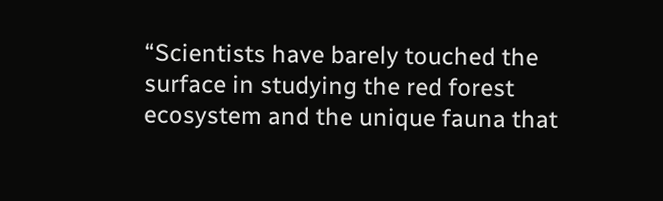“Scientists have barely touched the surface in studying the red forest ecosystem and the unique fauna that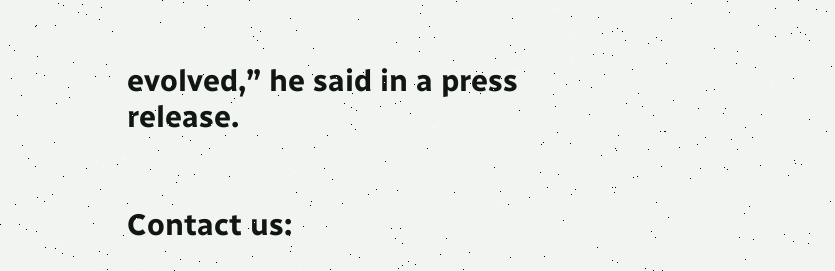evolved,” he said in a press release.


Contact us: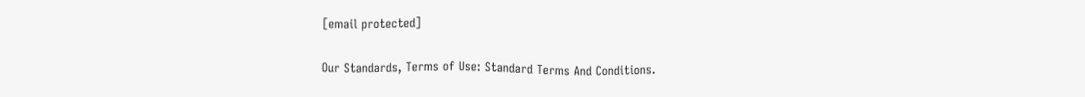[email protected]

Our Standards, Terms of Use: Standard Terms And Conditions.